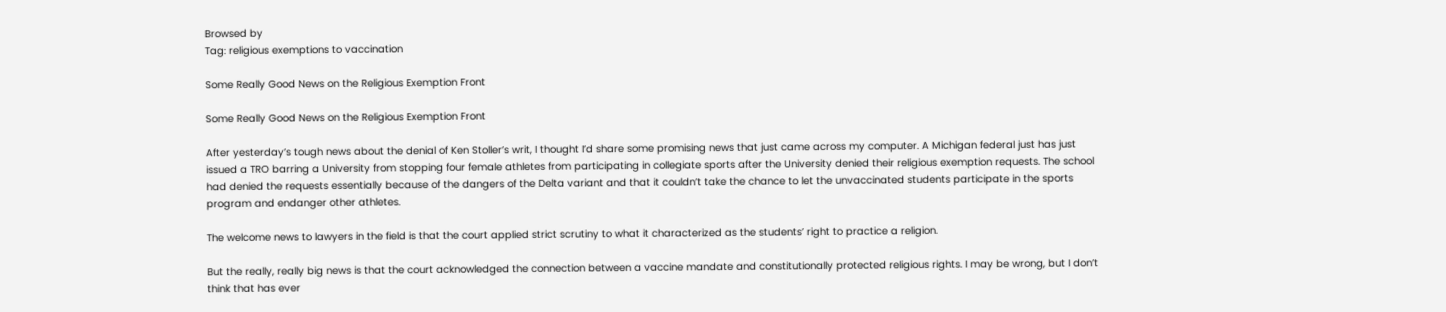Browsed by
Tag: religious exemptions to vaccination

Some Really Good News on the Religious Exemption Front

Some Really Good News on the Religious Exemption Front

After yesterday’s tough news about the denial of Ken Stoller’s writ, I thought I’d share some promising news that just came across my computer. A Michigan federal just has just issued a TRO barring a University from stopping four female athletes from participating in collegiate sports after the University denied their religious exemption requests. The school had denied the requests essentially because of the dangers of the Delta variant and that it couldn’t take the chance to let the unvaccinated students participate in the sports program and endanger other athletes.

The welcome news to lawyers in the field is that the court applied strict scrutiny to what it characterized as the students’ right to practice a religion.

But the really, really big news is that the court acknowledged the connection between a vaccine mandate and constitutionally protected religious rights. I may be wrong, but I don’t think that has ever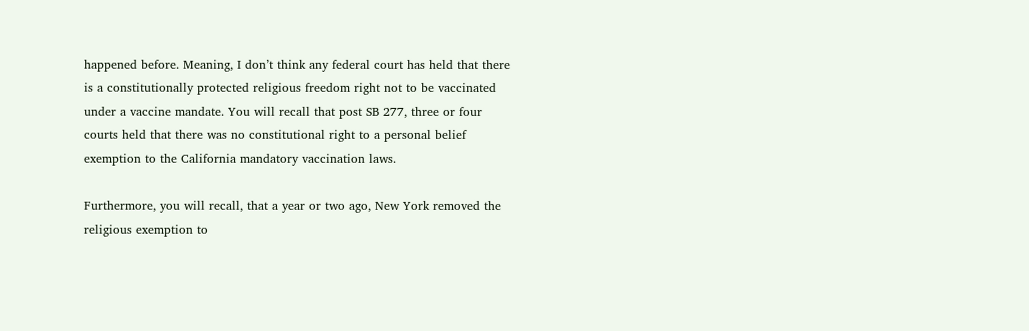happened before. Meaning, I don’t think any federal court has held that there is a constitutionally protected religious freedom right not to be vaccinated under a vaccine mandate. You will recall that post SB 277, three or four courts held that there was no constitutional right to a personal belief exemption to the California mandatory vaccination laws.

Furthermore, you will recall, that a year or two ago, New York removed the religious exemption to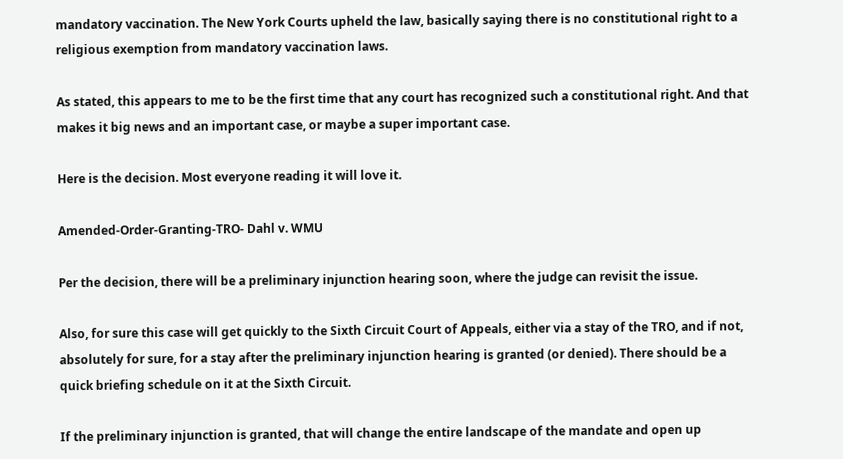mandatory vaccination. The New York Courts upheld the law, basically saying there is no constitutional right to a religious exemption from mandatory vaccination laws.

As stated, this appears to me to be the first time that any court has recognized such a constitutional right. And that makes it big news and an important case, or maybe a super important case.

Here is the decision. Most everyone reading it will love it.

Amended-Order-Granting-TRO- Dahl v. WMU

Per the decision, there will be a preliminary injunction hearing soon, where the judge can revisit the issue.

Also, for sure this case will get quickly to the Sixth Circuit Court of Appeals, either via a stay of the TRO, and if not, absolutely for sure, for a stay after the preliminary injunction hearing is granted (or denied). There should be a quick briefing schedule on it at the Sixth Circuit.

If the preliminary injunction is granted, that will change the entire landscape of the mandate and open up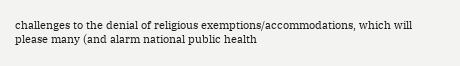challenges to the denial of religious exemptions/accommodations, which will please many (and alarm national public health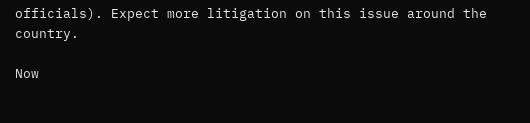officials). Expect more litigation on this issue around the country.

Now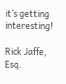it’s getting interesting!

Rick Jaffe, Esq.